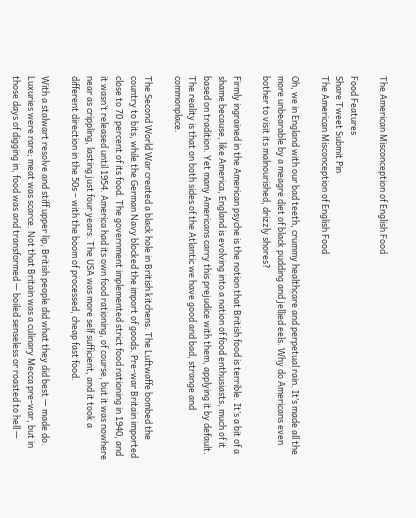The American Misconception of English Food

Food Features
Share Tweet Submit Pin
The American Misconception of English Food

Oh, we in England with our bad teeth, crummy healthcare and perpetual rain. It’s made all the more unbearable by a meagre diet of black pudding and jellied eels. Why do Americans even bother to visit its malnourished, drizzly shores?

Firmly ingrained in the American psyche is the notion that British food is terrible. It’s a bit of a shame because, like America, England is evolving into a nation of food enthusiasts, much of it based on tradition. Yet many Americans carry this prejudice with them, applying it by default. The reality is that on both sides of the Atlantic we have good and bad, strange and commonplace.

The Second World War created a black hole in British kitchens. The Luftwaffe bombed the country to bits, while the German Navy blocked the import of goods. Pre-war Britain imported close to 70 percent of its food. The government implemented strict food rationing in 1940, and it wasn’t released until 1954. America had its own food rationing, of course, but it was nowhere near as crippling, lasting just four years. The USA was more self sufficient, and it took a different direction in the 50s – with the boom of processed, cheap fast food.

With a stalwart resolve and stiff upper lip, British people did what they did best — made do. Luxuries were rare; meat was scarce. Not that Britain was a culinary Mecca pre-war, but in those days of digging in, food was and transformed — boiled senseless or roasted to hell —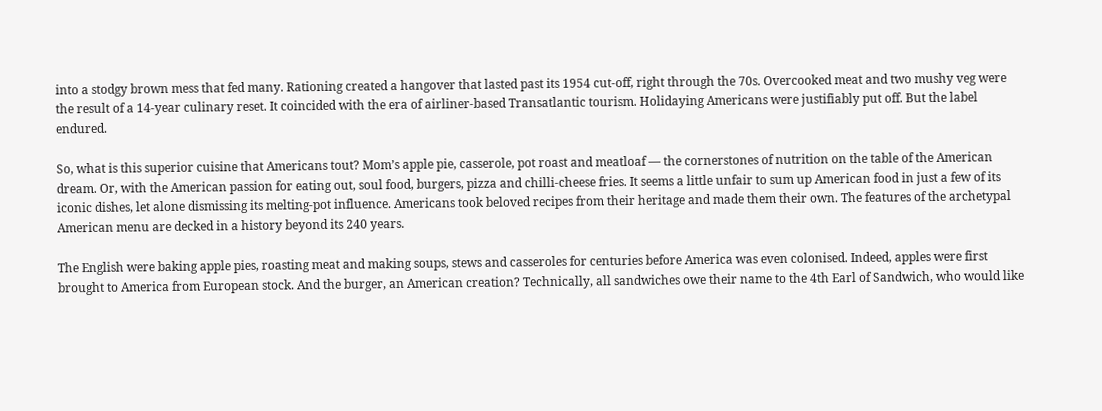into a stodgy brown mess that fed many. Rationing created a hangover that lasted past its 1954 cut-off, right through the 70s. Overcooked meat and two mushy veg were the result of a 14-year culinary reset. It coincided with the era of airliner-based Transatlantic tourism. Holidaying Americans were justifiably put off. But the label endured.

So, what is this superior cuisine that Americans tout? Mom’s apple pie, casserole, pot roast and meatloaf — the cornerstones of nutrition on the table of the American dream. Or, with the American passion for eating out, soul food, burgers, pizza and chilli-cheese fries. It seems a little unfair to sum up American food in just a few of its iconic dishes, let alone dismissing its melting-pot influence. Americans took beloved recipes from their heritage and made them their own. The features of the archetypal American menu are decked in a history beyond its 240 years.

The English were baking apple pies, roasting meat and making soups, stews and casseroles for centuries before America was even colonised. Indeed, apples were first brought to America from European stock. And the burger, an American creation? Technically, all sandwiches owe their name to the 4th Earl of Sandwich, who would like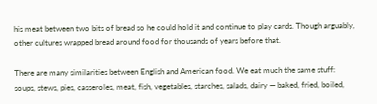his meat between two bits of bread so he could hold it and continue to play cards. Though arguably, other cultures wrapped bread around food for thousands of years before that.

There are many similarities between English and American food. We eat much the same stuff: soups, stews, pies, casseroles, meat, fish, vegetables, starches, salads, dairy — baked, fried, boiled,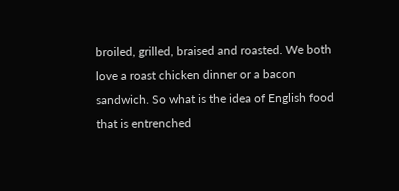broiled, grilled, braised and roasted. We both love a roast chicken dinner or a bacon sandwich. So what is the idea of English food that is entrenched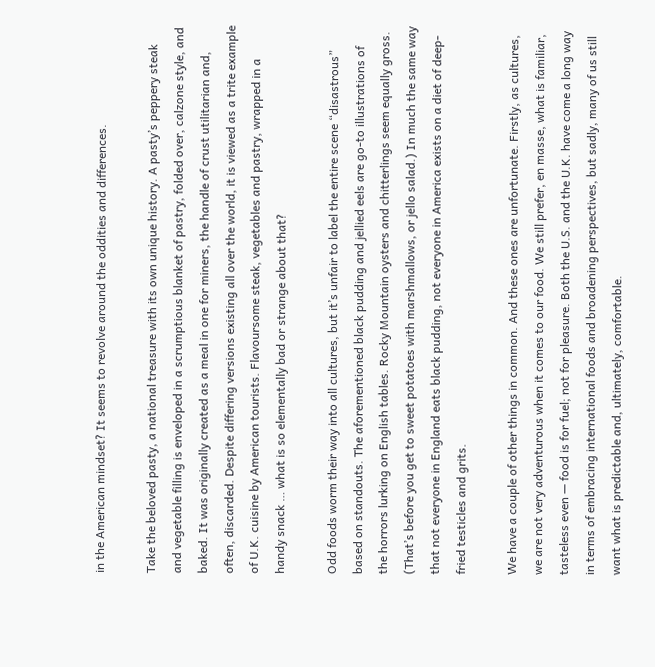in the American mindset? It seems to revolve around the oddities and differences.

Take the beloved pasty, a national treasure with its own unique history. A pasty’s peppery steak and vegetable filling is enveloped in a scrumptious blanket of pastry, folded over, calzone style, and baked. It was originally created as a meal in one for miners, the handle of crust utilitarian and, often, discarded. Despite differing versions existing all over the world, it is viewed as a trite example of U.K. cuisine by American tourists. Flavoursome steak, vegetables and pastry, wrapped in a handy snack … what is so elementally bad or strange about that?

Odd foods worm their way into all cultures, but it’s unfair to label the entire scene “disastrous” based on standouts. The aforementioned black pudding and jellied eels are go-to illustrations of the horrors lurking on English tables. Rocky Mountain oysters and chitterlings seem equally gross. (That’s before you get to sweet potatoes with marshmallows, or jello salad.) In much the same way that not everyone in England eats black pudding, not everyone in America exists on a diet of deep-fried testicles and grits.

We have a couple of other things in common. And these ones are unfortunate. Firstly, as cultures, we are not very adventurous when it comes to our food. We still prefer, en masse, what is familiar, tasteless even — food is for fuel; not for pleasure. Both the U.S. and the U.K. have come a long way in terms of embracing international foods and broadening perspectives, but sadly, many of us still want what is predictable and, ultimately, comfortable.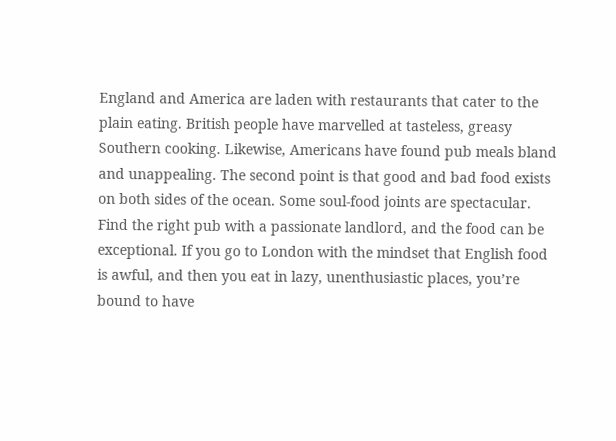England and America are laden with restaurants that cater to the plain eating. British people have marvelled at tasteless, greasy Southern cooking. Likewise, Americans have found pub meals bland and unappealing. The second point is that good and bad food exists on both sides of the ocean. Some soul-food joints are spectacular. Find the right pub with a passionate landlord, and the food can be exceptional. If you go to London with the mindset that English food is awful, and then you eat in lazy, unenthusiastic places, you’re bound to have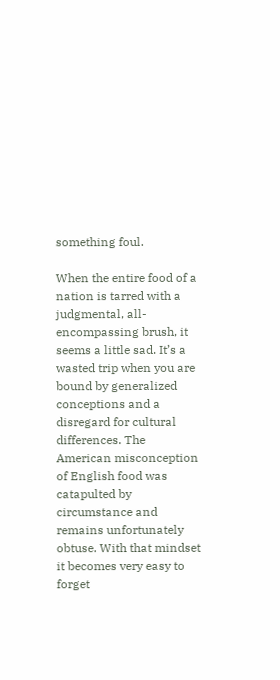something foul.

When the entire food of a nation is tarred with a judgmental, all-encompassing brush, it seems a little sad. It’s a wasted trip when you are bound by generalized conceptions and a disregard for cultural differences. The American misconception of English food was catapulted by circumstance and remains unfortunately obtuse. With that mindset it becomes very easy to forget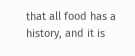that all food has a history, and it is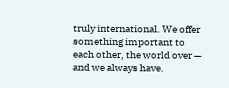truly international. We offer something important to each other, the world over — and we always have.